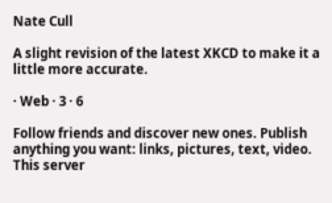Nate Cull

A slight revision of the latest XKCD to make it a little more accurate.

· Web · 3 · 6

Follow friends and discover new ones. Publish anything you want: links, pictures, text, video. This server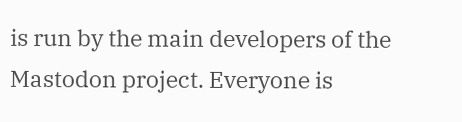is run by the main developers of the Mastodon project. Everyone is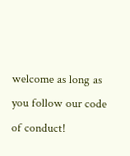welcome as long as you follow our code of conduct!